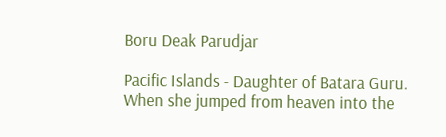Boru Deak Parudjar

Pacific Islands - Daughter of Batara Guru. When she jumped from heaven into the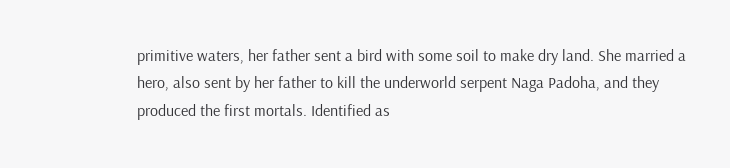primitive waters, her father sent a bird with some soil to make dry land. She married a hero, also sent by her father to kill the underworld serpent Naga Padoha, and they produced the first mortals. Identified as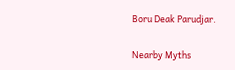Boru Deak Parudjar.

Nearby Myths